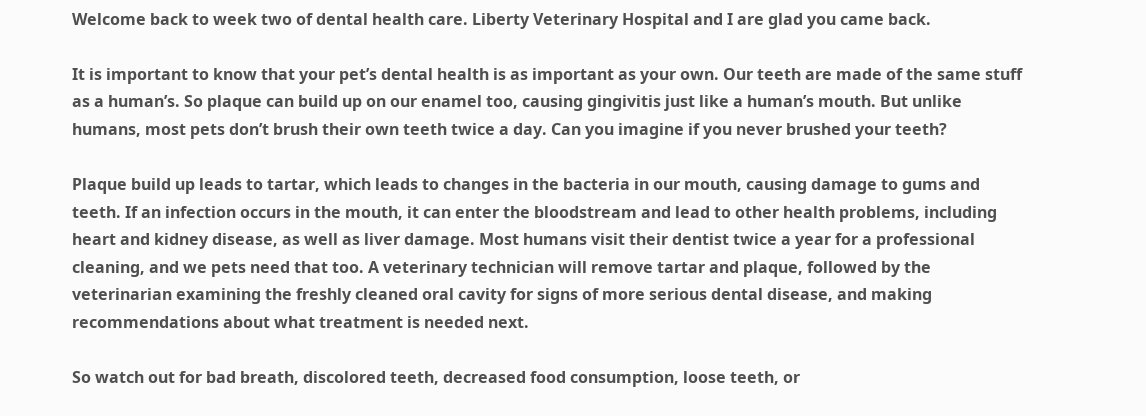Welcome back to week two of dental health care. Liberty Veterinary Hospital and I are glad you came back.

It is important to know that your pet’s dental health is as important as your own. Our teeth are made of the same stuff as a human’s. So plaque can build up on our enamel too, causing gingivitis just like a human’s mouth. But unlike humans, most pets don’t brush their own teeth twice a day. Can you imagine if you never brushed your teeth?

Plaque build up leads to tartar, which leads to changes in the bacteria in our mouth, causing damage to gums and teeth. If an infection occurs in the mouth, it can enter the bloodstream and lead to other health problems, including heart and kidney disease, as well as liver damage. Most humans visit their dentist twice a year for a professional cleaning, and we pets need that too. A veterinary technician will remove tartar and plaque, followed by the veterinarian examining the freshly cleaned oral cavity for signs of more serious dental disease, and making recommendations about what treatment is needed next.

So watch out for bad breath, discolored teeth, decreased food consumption, loose teeth, or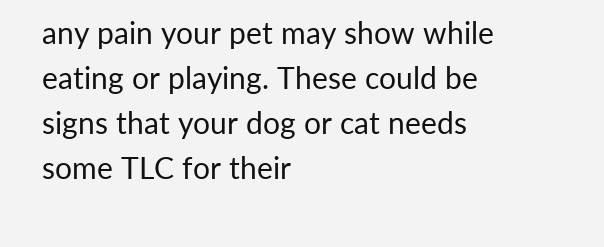any pain your pet may show while eating or playing. These could be signs that your dog or cat needs some TLC for their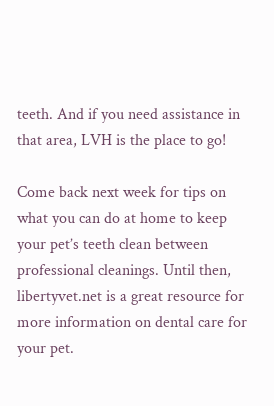teeth. And if you need assistance in that area, LVH is the place to go!

Come back next week for tips on what you can do at home to keep your pet’s teeth clean between professional cleanings. Until then, libertyvet.net is a great resource for more information on dental care for your pet.